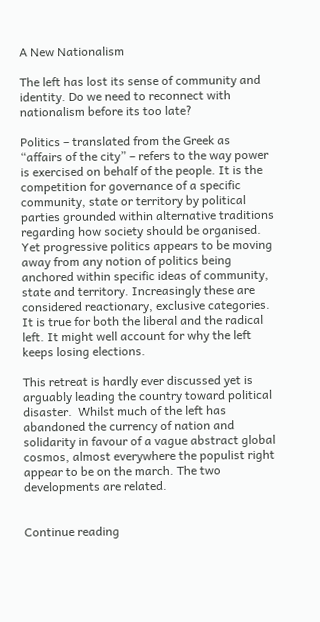A New Nationalism

The left has lost its sense of community and identity. Do we need to reconnect with nationalism before its too late?

Politics – translated from the Greek as “affairs of the city” – refers to the way power is exercised on behalf of the people. It is the competition for governance of a specific community, state or territory by political parties grounded within alternative traditions regarding how society should be organised. Yet progressive politics appears to be moving away from any notion of politics being anchored within specific ideas of community, state and territory. Increasingly these are considered reactionary, exclusive categories. It is true for both the liberal and the radical left. It might well account for why the left keeps losing elections.

This retreat is hardly ever discussed yet is arguably leading the country toward political disaster.  Whilst much of the left has abandoned the currency of nation and solidarity in favour of a vague abstract global cosmos, almost everywhere the populist right appear to be on the march. The two developments are related.


Continue reading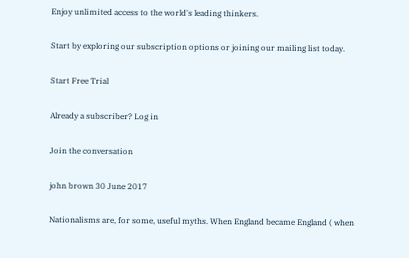Enjoy unlimited access to the world's leading thinkers.

Start by exploring our subscription options or joining our mailing list today.

Start Free Trial

Already a subscriber? Log in

Join the conversation

john brown 30 June 2017

Nationalisms are, for some, useful myths. When England became England ( when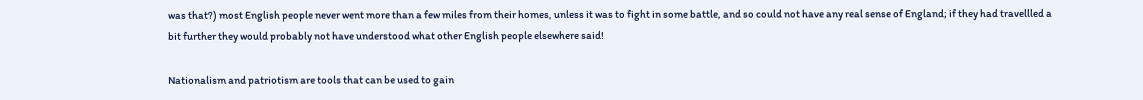was that?) most English people never went more than a few miles from their homes, unless it was to fight in some battle, and so could not have any real sense of England; if they had travellled a bit further they would probably not have understood what other English people elsewhere said!

Nationalism and patriotism are tools that can be used to gain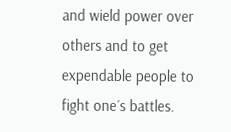and wield power over others and to get expendable people to fight one´s battles.